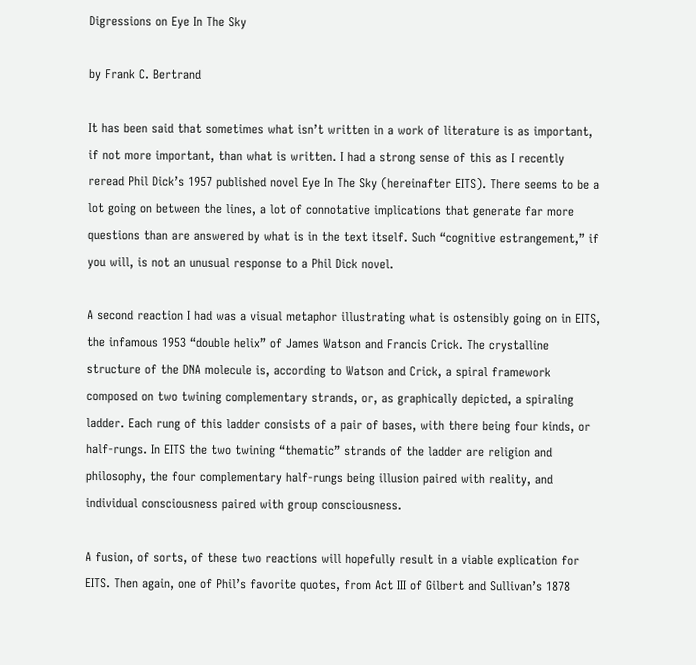Digressions on Eye In The Sky

by Frank C. Bertrand

It has been said that sometimes what isn’t written in a work of literature is as important, if not more important, than what is written. I had a strong sense of this as I recently reread Phil Dick’s 1957 published novel Eye In The Sky (hereinafter EITS). There seems to be a lot going on between the lines, a lot of connotative implications that generate far more questions than are answered by what is in the text itself. Such “cognitive estrangement,” if you will, is not an unusual response to a Phil Dick novel.

A second reaction I had was a visual metaphor illustrating what is ostensibly going on in EITS, the infamous 1953 “double helix” of James Watson and Francis Crick. The crystalline structure of the DNA molecule is, according to Watson and Crick, a spiral framework composed on two twining complementary strands, or, as graphically depicted, a spiraling ladder. Each rung of this ladder consists of a pair of bases, with there being four kinds, or half-rungs. In EITS the two twining “thematic” strands of the ladder are religion and philosophy, the four complementary half-rungs being illusion paired with reality, and individual consciousness paired with group consciousness.

A fusion, of sorts, of these two reactions will hopefully result in a viable explication for EITS. Then again, one of Phil’s favorite quotes, from Act III of Gilbert and Sullivan’s 1878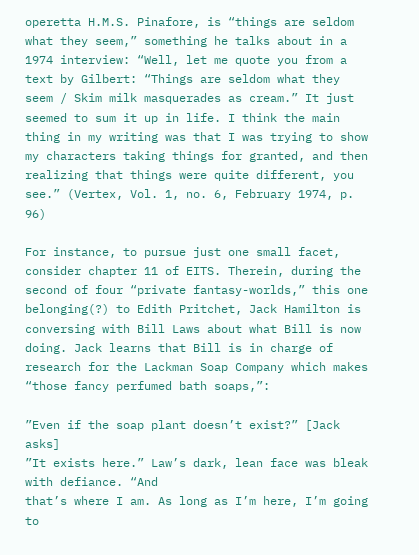operetta H.M.S. Pinafore, is “things are seldom what they seem,” something he talks about in a 1974 interview: “Well, let me quote you from a text by Gilbert: “Things are seldom what they seem / Skim milk masquerades as cream.” It just seemed to sum it up in life. I think the main thing in my writing was that I was trying to show my characters taking things for granted, and then realizing that things were quite different, you see.” (Vertex, Vol. 1, no. 6, February 1974, p. 96)

For instance, to pursue just one small facet, consider chapter 11 of EITS. Therein, during the second of four “private fantasy-worlds,” this one belonging(?) to Edith Pritchet, Jack Hamilton is conversing with Bill Laws about what Bill is now doing. Jack learns that Bill is in charge of research for the Lackman Soap Company which makes “those fancy perfumed bath soaps,”:

”Even if the soap plant doesn’t exist?” [Jack asks]
”It exists here.” Law’s dark, lean face was bleak with defiance. “And
that’s where I am. As long as I’m here, I’m going to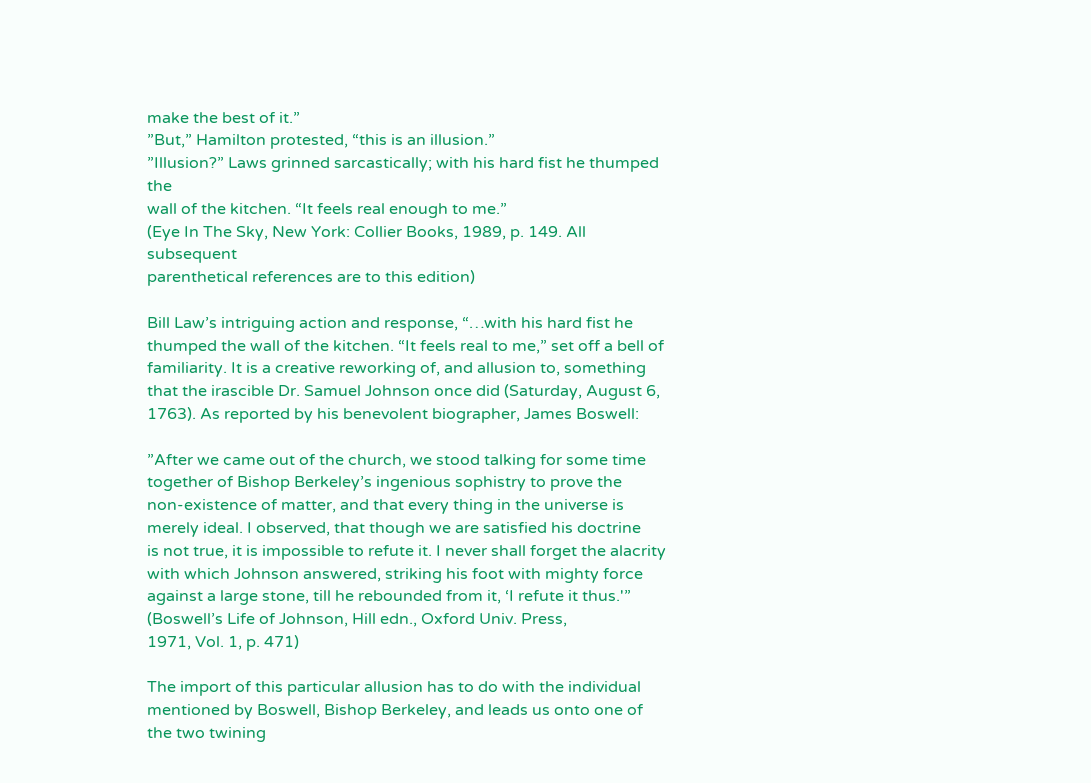make the best of it.”
”But,” Hamilton protested, “this is an illusion.”
”Illusion?” Laws grinned sarcastically; with his hard fist he thumped the
wall of the kitchen. “It feels real enough to me.”
(Eye In The Sky, New York: Collier Books, 1989, p. 149. All subsequent
parenthetical references are to this edition)

Bill Law’s intriguing action and response, “…with his hard fist he thumped the wall of the kitchen. “It feels real to me,” set off a bell of familiarity. It is a creative reworking of, and allusion to, something that the irascible Dr. Samuel Johnson once did (Saturday, August 6, 1763). As reported by his benevolent biographer, James Boswell:

”After we came out of the church, we stood talking for some time
together of Bishop Berkeley’s ingenious sophistry to prove the
non-existence of matter, and that every thing in the universe is
merely ideal. I observed, that though we are satisfied his doctrine
is not true, it is impossible to refute it. I never shall forget the alacrity
with which Johnson answered, striking his foot with mighty force
against a large stone, till he rebounded from it, ‘I refute it thus.'”
(Boswell’s Life of Johnson, Hill edn., Oxford Univ. Press,
1971, Vol. 1, p. 471)

The import of this particular allusion has to do with the individual mentioned by Boswell, Bishop Berkeley, and leads us onto one of the two twining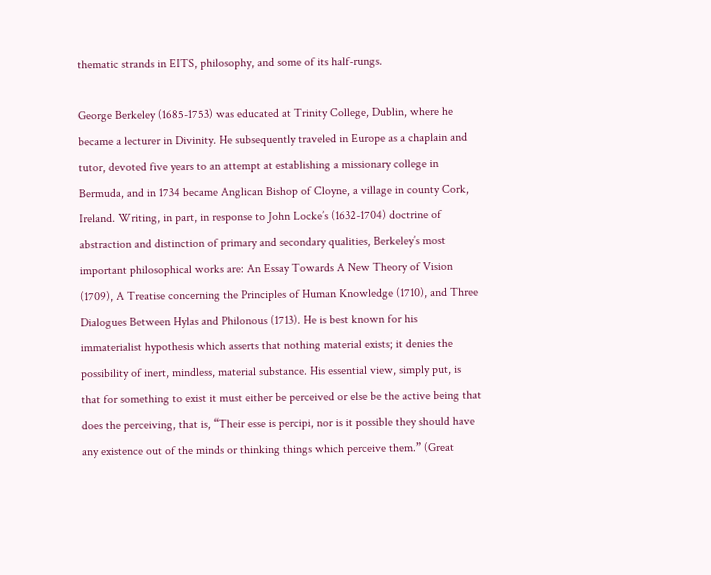thematic strands in EITS, philosophy, and some of its half-rungs.

George Berkeley (1685-1753) was educated at Trinity College, Dublin, where he became a lecturer in Divinity. He subsequently traveled in Europe as a chaplain and tutor, devoted five years to an attempt at establishing a missionary college in Bermuda, and in 1734 became Anglican Bishop of Cloyne, a village in county Cork, Ireland. Writing, in part, in response to John Locke’s (1632-1704) doctrine of abstraction and distinction of primary and secondary qualities, Berkeley’s most important philosophical works are: An Essay Towards A New Theory of Vision (1709), A Treatise concerning the Principles of Human Knowledge (1710), and Three Dialogues Between Hylas and Philonous (1713). He is best known for his immaterialist hypothesis which asserts that nothing material exists; it denies the possibility of inert, mindless, material substance. His essential view, simply put, is that for something to exist it must either be perceived or else be the active being that does the perceiving, that is, “Their esse is percipi, nor is it possible they should have any existence out of the minds or thinking things which perceive them.” (Great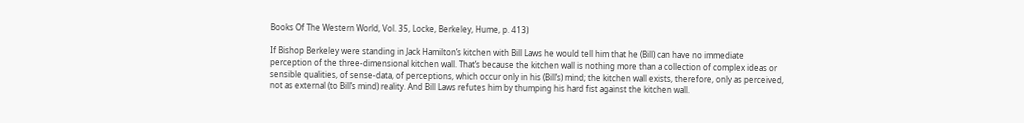Books Of The Western World, Vol. 35, Locke, Berkeley, Hume, p. 413)

If Bishop Berkeley were standing in Jack Hamilton’s kitchen with Bill Laws he would tell him that he (Bill) can have no immediate perception of the three-dimensional kitchen wall. That’s because the kitchen wall is nothing more than a collection of complex ideas or sensible qualities, of sense-data, of perceptions, which occur only in his (Bill’s) mind; the kitchen wall exists, therefore, only as perceived, not as external (to Bill’s mind) reality. And Bill Laws refutes him by thumping his hard fist against the kitchen wall.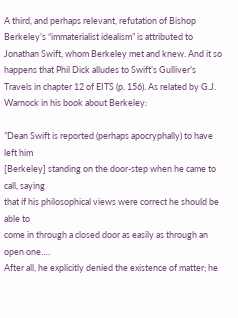A third, and perhaps relevant, refutation of Bishop Berkeley’s “immaterialist idealism” is attributed to Jonathan Swift, whom Berkeley met and knew. And it so happens that Phil Dick alludes to Swift’s Gulliver’s Travels in chapter 12 of EITS (p. 156). As related by G.J. Warnock in his book about Berkeley:

”Dean Swift is reported (perhaps apocryphally) to have left him
[Berkeley] standing on the door-step when he came to call, saying
that if his philosophical views were correct he should be able to
come in through a closed door as easily as through an open one….
After all, he explicitly denied the existence of matter; he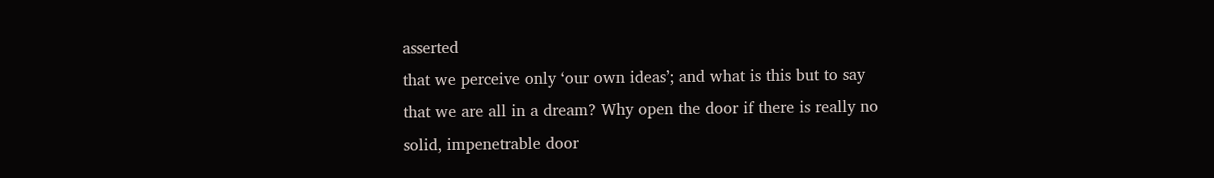asserted
that we perceive only ‘our own ideas’; and what is this but to say
that we are all in a dream? Why open the door if there is really no
solid, impenetrable door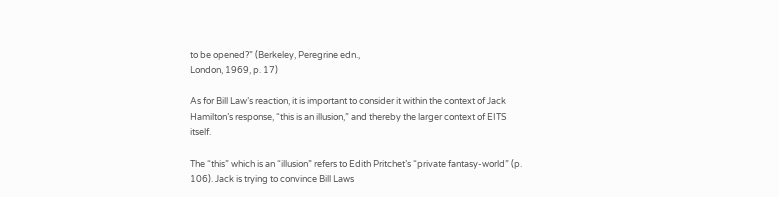to be opened?” (Berkeley, Peregrine edn.,
London, 1969, p. 17)

As for Bill Law’s reaction, it is important to consider it within the context of Jack Hamilton’s response, “this is an illusion,” and thereby the larger context of EITS itself.

The “this” which is an “illusion” refers to Edith Pritchet’s “private fantasy-world” (p. 106). Jack is trying to convince Bill Laws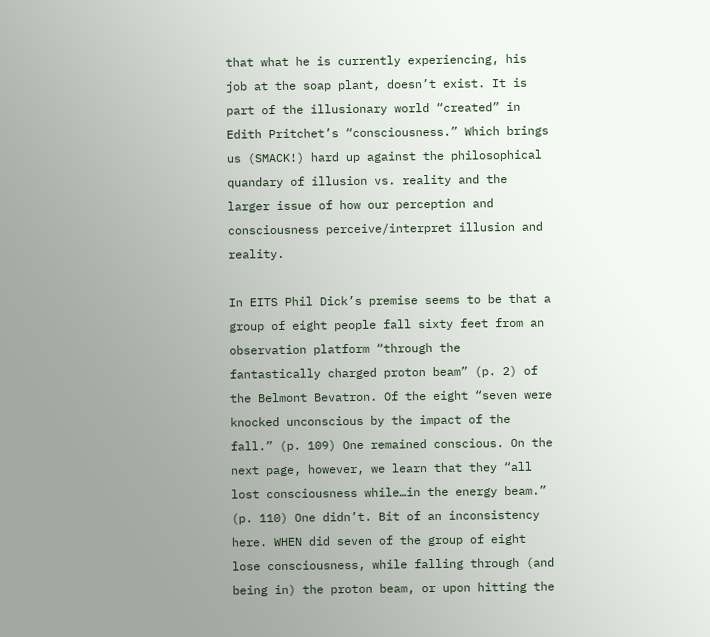that what he is currently experiencing, his job at the soap plant, doesn’t exist. It is part of the illusionary world “created” in Edith Pritchet’s “consciousness.” Which brings us (SMACK!) hard up against the philosophical quandary of illusion vs. reality and the larger issue of how our perception and consciousness perceive/interpret illusion and reality.

In EITS Phil Dick’s premise seems to be that a group of eight people fall sixty feet from an observation platform “through the fantastically charged proton beam” (p. 2) of the Belmont Bevatron. Of the eight “seven were knocked unconscious by the impact of the fall.” (p. 109) One remained conscious. On the next page, however, we learn that they “all lost consciousness while…in the energy beam.” (p. 110) One didn’t. Bit of an inconsistency here. WHEN did seven of the group of eight lose consciousness, while falling through (and being in) the proton beam, or upon hitting the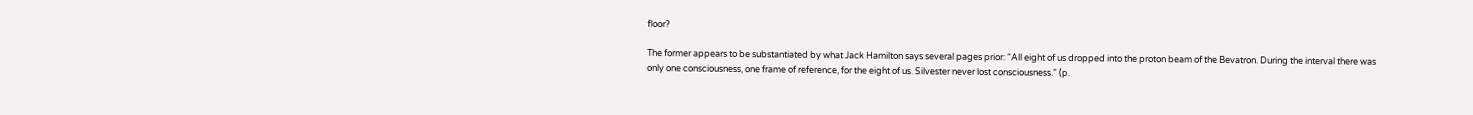floor?

The former appears to be substantiated by what Jack Hamilton says several pages prior: “All eight of us dropped into the proton beam of the Bevatron. During the interval there was only one consciousness, one frame of reference, for the eight of us. Silvester never lost consciousness.” (p.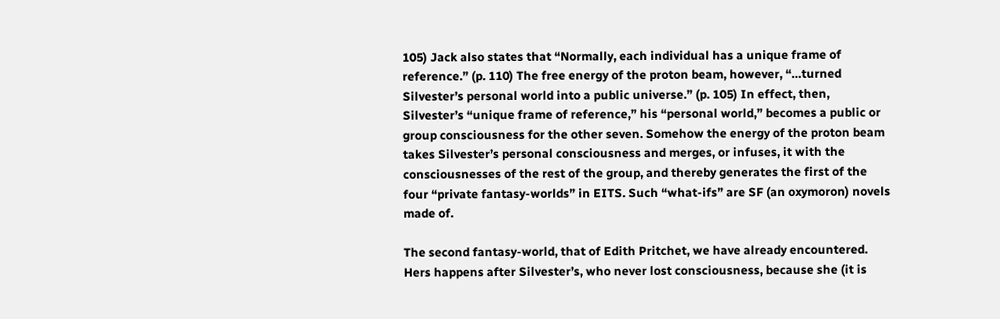105) Jack also states that “Normally, each individual has a unique frame of reference.” (p. 110) The free energy of the proton beam, however, “…turned Silvester’s personal world into a public universe.” (p. 105) In effect, then, Silvester’s “unique frame of reference,” his “personal world,” becomes a public or group consciousness for the other seven. Somehow the energy of the proton beam takes Silvester’s personal consciousness and merges, or infuses, it with the consciousnesses of the rest of the group, and thereby generates the first of the four “private fantasy-worlds” in EITS. Such “what-ifs” are SF (an oxymoron) novels made of.

The second fantasy-world, that of Edith Pritchet, we have already encountered. Hers happens after Silvester’s, who never lost consciousness, because she (it is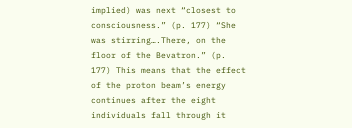implied) was next “closest to consciousness.” (p. 177) “She was stirring….There, on the floor of the Bevatron.” (p. 177) This means that the effect of the proton beam’s energy continues after the eight individuals fall through it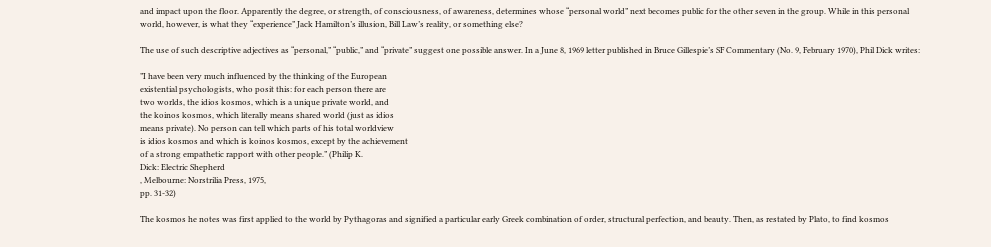and impact upon the floor. Apparently the degree, or strength, of consciousness, of awareness, determines whose “personal world” next becomes public for the other seven in the group. While in this personal world, however, is what they “experience” Jack Hamilton’s illusion, Bill Law’s reality, or something else?

The use of such descriptive adjectives as “personal,” “public,” and “private” suggest one possible answer. In a June 8, 1969 letter published in Bruce Gillespie’s SF Commentary (No. 9, February 1970), Phil Dick writes:

”I have been very much influenced by the thinking of the European
existential psychologists, who posit this: for each person there are
two worlds, the idios kosmos, which is a unique private world, and
the koinos kosmos, which literally means shared world (just as idios
means private). No person can tell which parts of his total worldview
is idios kosmos and which is koinos kosmos, except by the achievement
of a strong empathetic rapport with other people.” (Philip K.
Dick: Electric Shepherd
, Melbourne: Norstrilia Press, 1975,
pp. 31-32)

The kosmos he notes was first applied to the world by Pythagoras and signified a particular early Greek combination of order, structural perfection, and beauty. Then, as restated by Plato, to find kosmos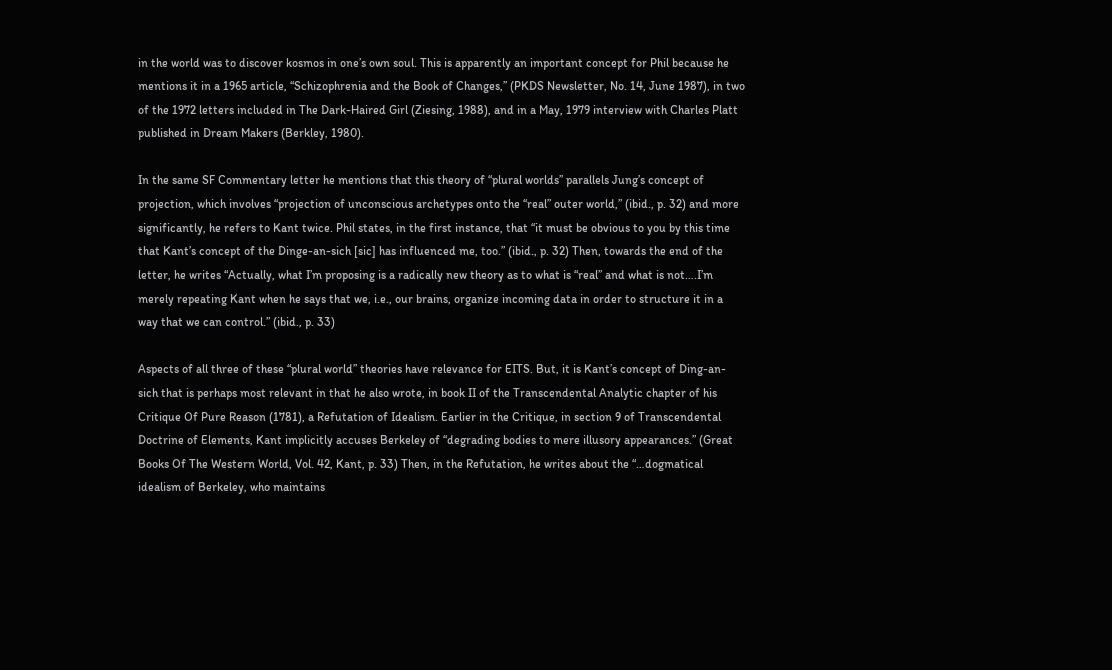in the world was to discover kosmos in one’s own soul. This is apparently an important concept for Phil because he mentions it in a 1965 article, “Schizophrenia and the Book of Changes,” (PKDS Newsletter, No. 14, June 1987), in two of the 1972 letters included in The Dark-Haired Girl (Ziesing, 1988), and in a May, 1979 interview with Charles Platt published in Dream Makers (Berkley, 1980).

In the same SF Commentary letter he mentions that this theory of “plural worlds” parallels Jung’s concept of projection, which involves “projection of unconscious archetypes onto the “real” outer world,” (ibid., p. 32) and more significantly, he refers to Kant twice. Phil states, in the first instance, that “it must be obvious to you by this time that Kant’s concept of the Dinge-an-sich [sic] has influenced me, too.” (ibid., p. 32) Then, towards the end of the letter, he writes “Actually, what I’m proposing is a radically new theory as to what is “real” and what is not….I’m merely repeating Kant when he says that we, i.e., our brains, organize incoming data in order to structure it in a way that we can control.” (ibid., p. 33)

Aspects of all three of these “plural world” theories have relevance for EITS. But, it is Kant’s concept of Ding-an-sich that is perhaps most relevant in that he also wrote, in book II of the Transcendental Analytic chapter of his Critique Of Pure Reason (1781), a Refutation of Idealism. Earlier in the Critique, in section 9 of Transcendental Doctrine of Elements, Kant implicitly accuses Berkeley of “degrading bodies to mere illusory appearances.” (Great Books Of The Western World, Vol. 42, Kant, p. 33) Then, in the Refutation, he writes about the “…dogmatical idealism of Berkeley, who maintains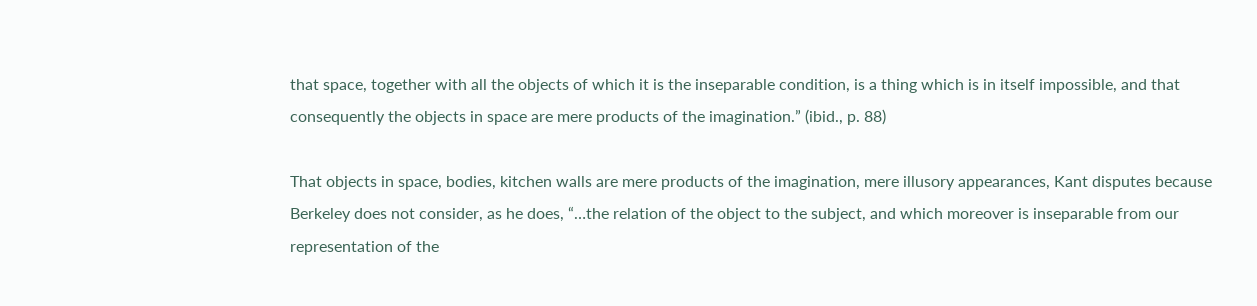that space, together with all the objects of which it is the inseparable condition, is a thing which is in itself impossible, and that consequently the objects in space are mere products of the imagination.” (ibid., p. 88)

That objects in space, bodies, kitchen walls are mere products of the imagination, mere illusory appearances, Kant disputes because Berkeley does not consider, as he does, “…the relation of the object to the subject, and which moreover is inseparable from our representation of the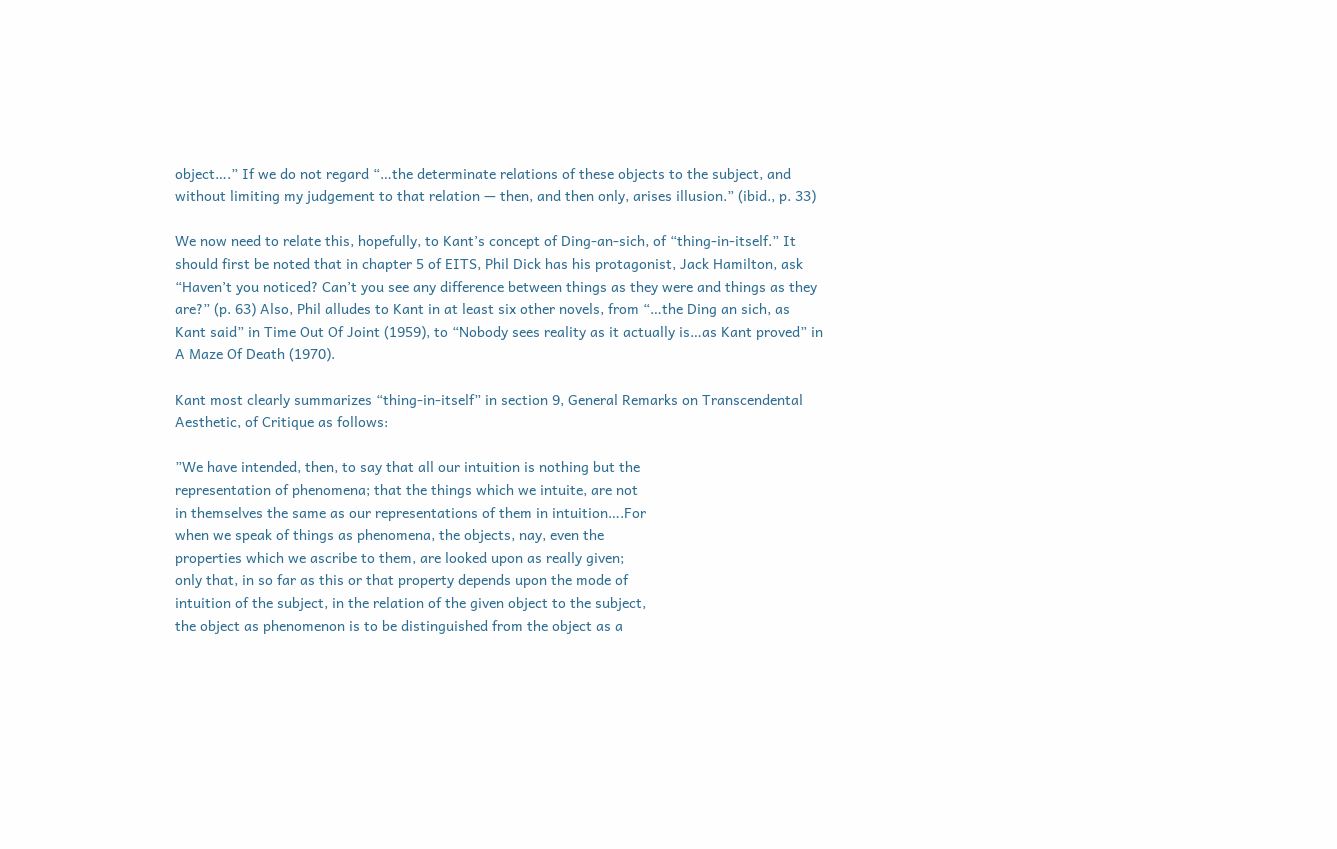object….” If we do not regard “…the determinate relations of these objects to the subject, and without limiting my judgement to that relation — then, and then only, arises illusion.” (ibid., p. 33)

We now need to relate this, hopefully, to Kant’s concept of Ding-an-sich, of “thing-in-itself.” It should first be noted that in chapter 5 of EITS, Phil Dick has his protagonist, Jack Hamilton, ask “Haven’t you noticed? Can’t you see any difference between things as they were and things as they are?” (p. 63) Also, Phil alludes to Kant in at least six other novels, from “…the Ding an sich, as Kant said” in Time Out Of Joint (1959), to “Nobody sees reality as it actually is…as Kant proved” in A Maze Of Death (1970).

Kant most clearly summarizes “thing-in-itself” in section 9, General Remarks on Transcendental Aesthetic, of Critique as follows:

”We have intended, then, to say that all our intuition is nothing but the
representation of phenomena; that the things which we intuite, are not
in themselves the same as our representations of them in intuition….For
when we speak of things as phenomena, the objects, nay, even the
properties which we ascribe to them, are looked upon as really given;
only that, in so far as this or that property depends upon the mode of
intuition of the subject, in the relation of the given object to the subject,
the object as phenomenon is to be distinguished from the object as a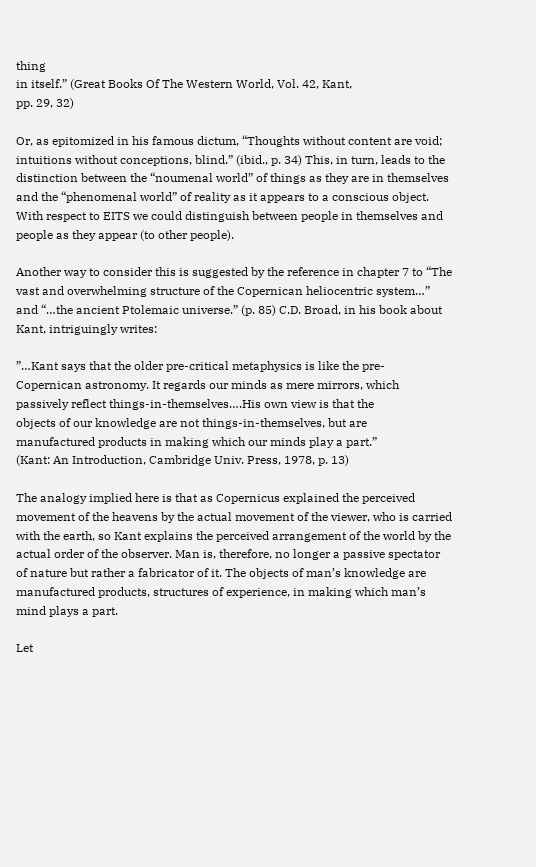thing
in itself.” (Great Books Of The Western World, Vol. 42, Kant,
pp. 29, 32)

Or, as epitomized in his famous dictum, “Thoughts without content are void; intuitions without conceptions, blind.” (ibid., p. 34) This, in turn, leads to the distinction between the “noumenal world” of things as they are in themselves and the “phenomenal world” of reality as it appears to a conscious object. With respect to EITS we could distinguish between people in themselves and people as they appear (to other people).

Another way to consider this is suggested by the reference in chapter 7 to “The vast and overwhelming structure of the Copernican heliocentric system…” and “…the ancient Ptolemaic universe.” (p. 85) C.D. Broad, in his book about Kant, intriguingly writes:

”…Kant says that the older pre-critical metaphysics is like the pre-
Copernican astronomy. It regards our minds as mere mirrors, which
passively reflect things-in-themselves….His own view is that the
objects of our knowledge are not things-in-themselves, but are
manufactured products in making which our minds play a part.”
(Kant: An Introduction, Cambridge Univ. Press, 1978, p. 13)

The analogy implied here is that as Copernicus explained the perceived movement of the heavens by the actual movement of the viewer, who is carried with the earth, so Kant explains the perceived arrangement of the world by the actual order of the observer. Man is, therefore, no longer a passive spectator of nature but rather a fabricator of it. The objects of man’s knowledge are manufactured products, structures of experience, in making which man’s mind plays a part.

Let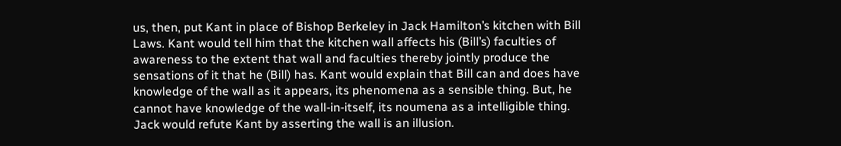us, then, put Kant in place of Bishop Berkeley in Jack Hamilton’s kitchen with Bill Laws. Kant would tell him that the kitchen wall affects his (Bill’s) faculties of awareness to the extent that wall and faculties thereby jointly produce the sensations of it that he (Bill) has. Kant would explain that Bill can and does have knowledge of the wall as it appears, its phenomena as a sensible thing. But, he cannot have knowledge of the wall-in-itself, its noumena as a intelligible thing. Jack would refute Kant by asserting the wall is an illusion.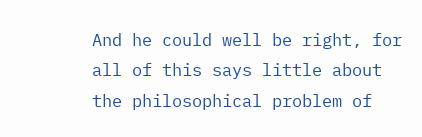And he could well be right, for all of this says little about the philosophical problem of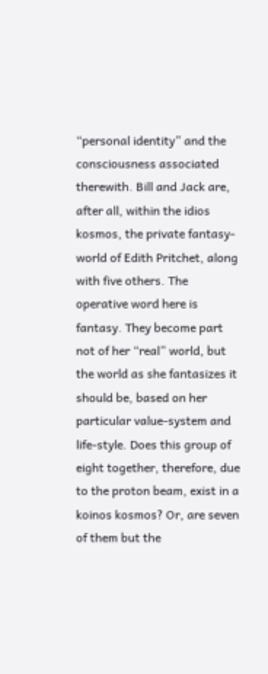“personal identity” and the consciousness associated therewith. Bill and Jack are, after all, within the idios kosmos, the private fantasy-world of Edith Pritchet, along with five others. The operative word here is fantasy. They become part not of her “real” world, but the world as she fantasizes it should be, based on her particular value-system and life-style. Does this group of eight together, therefore, due to the proton beam, exist in a koinos kosmos? Or, are seven of them but the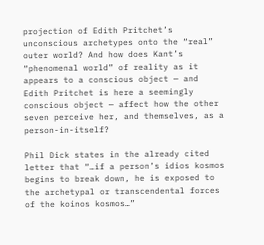projection of Edith Pritchet’s unconscious archetypes onto the “real” outer world? And how does Kant’s “phenomenal world” of reality as it appears to a conscious object — and Edith Pritchet is here a seemingly conscious object — affect how the other seven perceive her, and themselves, as a person-in-itself?

Phil Dick states in the already cited letter that “…if a person’s idios kosmos begins to break down, he is exposed to the archetypal or transcendental forces of the koinos kosmos…”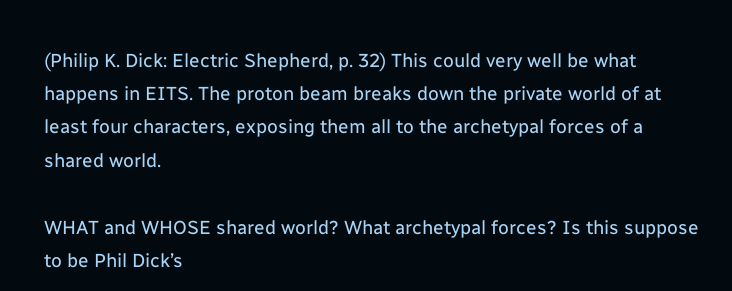(Philip K. Dick: Electric Shepherd, p. 32) This could very well be what happens in EITS. The proton beam breaks down the private world of at least four characters, exposing them all to the archetypal forces of a shared world.

WHAT and WHOSE shared world? What archetypal forces? Is this suppose to be Phil Dick’s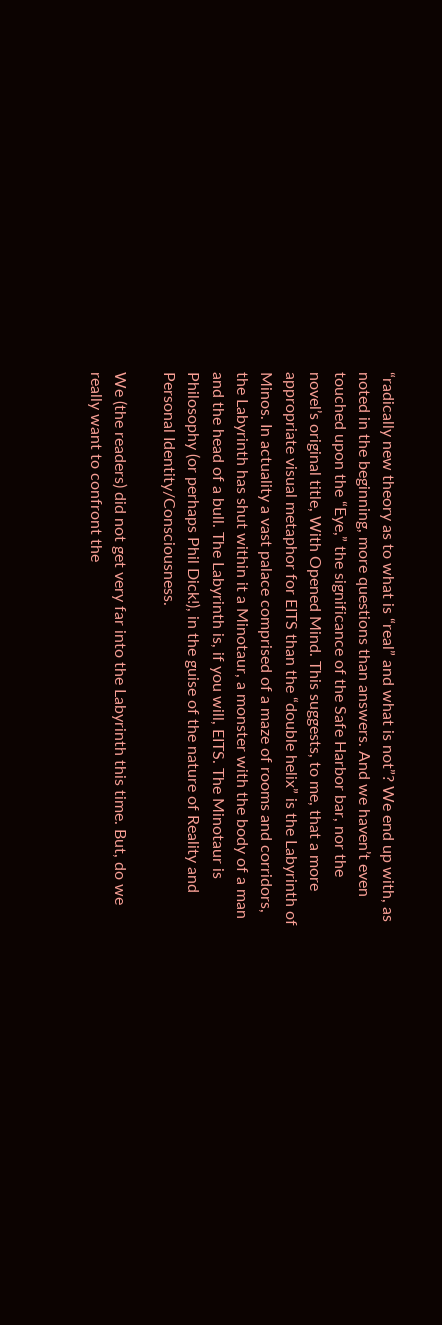“radically new theory as to what is “real” and what is not”? We end up with, as noted in the beginning, more questions than answers. And we haven’t even touched upon the “Eye,” the significance of the Safe Harbor bar, nor the novel’s original title, With Opened Mind. This suggests, to me, that a more appropriate visual metaphor for EITS than the “double helix” is the Labyrinth of Minos. In actuality a vast palace comprised of a maze of rooms and corridors, the Labyrinth has shut within it a Minotaur, a monster with the body of a man and the head of a bull. The Labyrinth is, if you will, EITS. The Minotaur is Philosophy (or perhaps Phil Dick!), in the guise of the nature of Reality and Personal Identity/Consciousness.

We (the readers) did not get very far into the Labyrinth this time. But, do we really want to confront the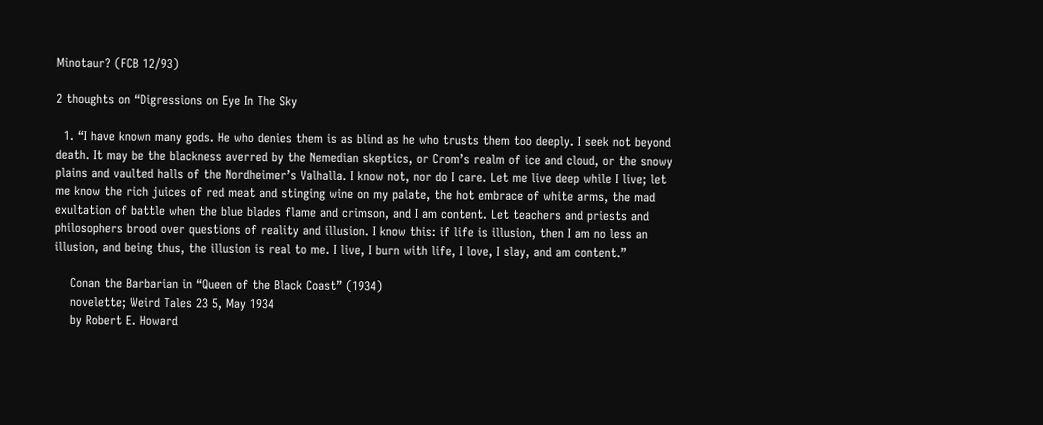Minotaur? (FCB 12/93)

2 thoughts on “Digressions on Eye In The Sky

  1. “I have known many gods. He who denies them is as blind as he who trusts them too deeply. I seek not beyond death. It may be the blackness averred by the Nemedian skeptics, or Crom’s realm of ice and cloud, or the snowy plains and vaulted halls of the Nordheimer’s Valhalla. I know not, nor do I care. Let me live deep while I live; let me know the rich juices of red meat and stinging wine on my palate, the hot embrace of white arms, the mad exultation of battle when the blue blades flame and crimson, and I am content. Let teachers and priests and philosophers brood over questions of reality and illusion. I know this: if life is illusion, then I am no less an illusion, and being thus, the illusion is real to me. I live, I burn with life, I love, I slay, and am content.”

    Conan the Barbarian in “Queen of the Black Coast” (1934)
    novelette; Weird Tales 23 5, May 1934
    by Robert E. Howard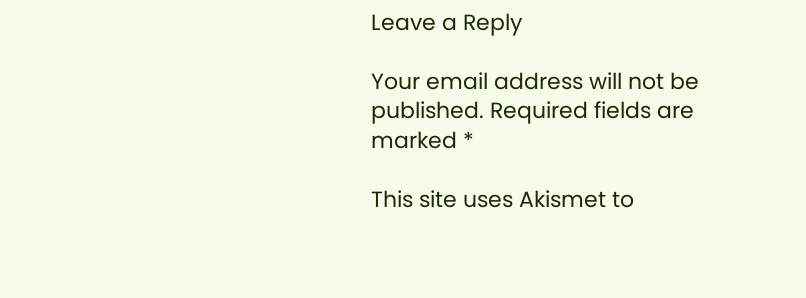Leave a Reply

Your email address will not be published. Required fields are marked *

This site uses Akismet to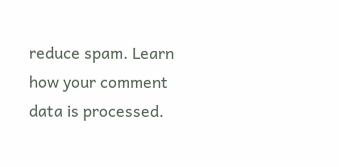reduce spam. Learn how your comment data is processed.